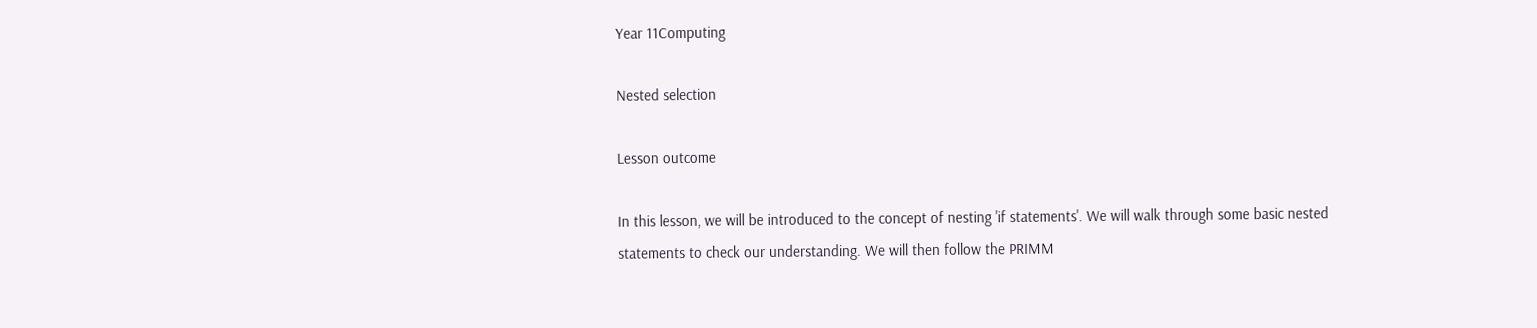Year 11Computing

Nested selection

Lesson outcome

In this lesson, we will be introduced to the concept of nesting 'if statements'. We will walk through some basic nested statements to check our understanding. We will then follow the PRIMM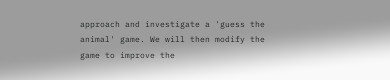approach and investigate a 'guess the animal' game. We will then modify the game to improve the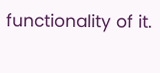functionality of it.